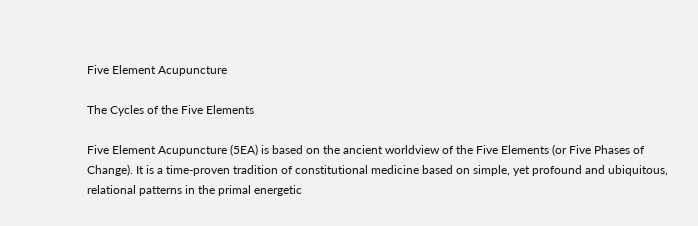Five Element Acupuncture

The Cycles of the Five Elements

Five Element Acupuncture (5EA) is based on the ancient worldview of the Five Elements (or Five Phases of Change). It is a time-proven tradition of constitutional medicine based on simple, yet profound and ubiquitous, relational patterns in the primal energetic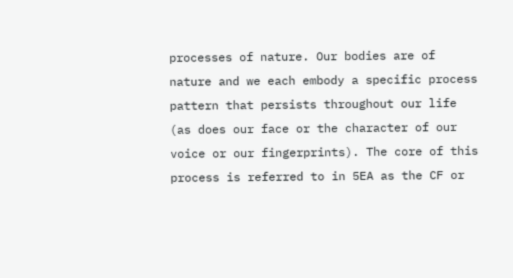processes of nature. Our bodies are of nature and we each embody a specific process pattern that persists throughout our life (as does our face or the character of our voice or our fingerprints). The core of this process is referred to in 5EA as the CF or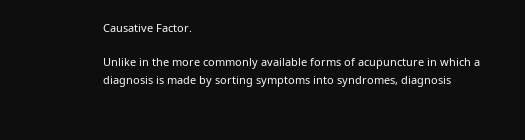Causative Factor.

Unlike in the more commonly available forms of acupuncture in which a diagnosis is made by sorting symptoms into syndromes, diagnosis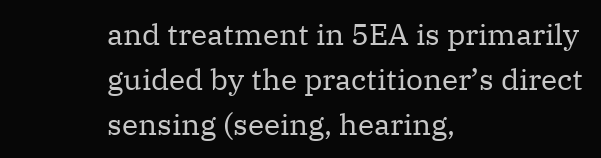and treatment in 5EA is primarily guided by the practitioner’s direct sensing (seeing, hearing,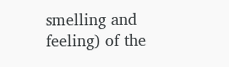smelling and feeling) of the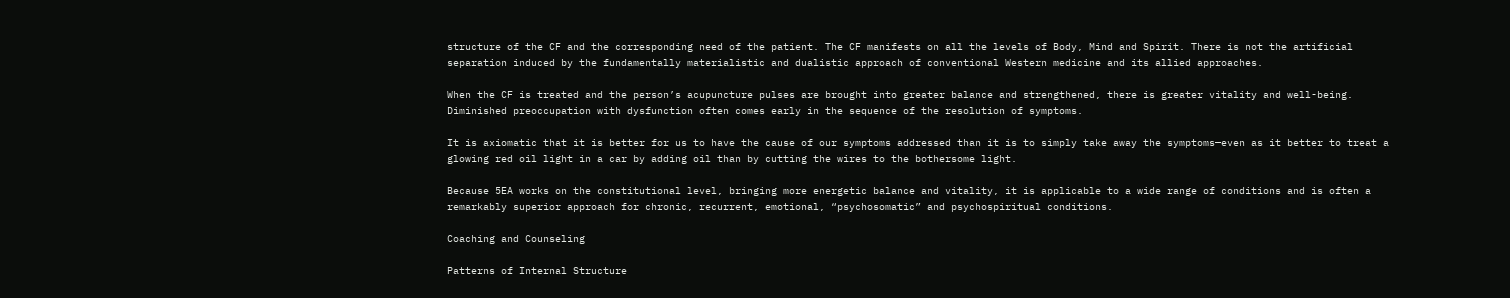structure of the CF and the corresponding need of the patient. The CF manifests on all the levels of Body, Mind and Spirit. There is not the artificial separation induced by the fundamentally materialistic and dualistic approach of conventional Western medicine and its allied approaches.

When the CF is treated and the person’s acupuncture pulses are brought into greater balance and strengthened, there is greater vitality and well-being. Diminished preoccupation with dysfunction often comes early in the sequence of the resolution of symptoms.

It is axiomatic that it is better for us to have the cause of our symptoms addressed than it is to simply take away the symptoms—even as it better to treat a glowing red oil light in a car by adding oil than by cutting the wires to the bothersome light.

Because 5EA works on the constitutional level, bringing more energetic balance and vitality, it is applicable to a wide range of conditions and is often a remarkably superior approach for chronic, recurrent, emotional, “psychosomatic” and psychospiritual conditions.

Coaching and Counseling

Patterns of Internal Structure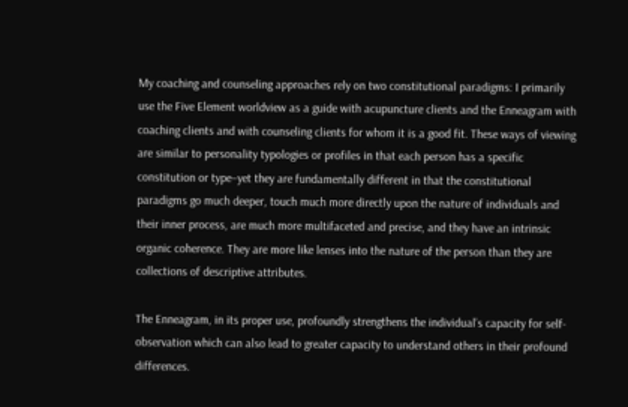My coaching and counseling approaches rely on two constitutional paradigms: I primarily use the Five Element worldview as a guide with acupuncture clients and the Enneagram with coaching clients and with counseling clients for whom it is a good fit. These ways of viewing are similar to personality typologies or profiles in that each person has a specific constitution or type–yet they are fundamentally different in that the constitutional paradigms go much deeper, touch much more directly upon the nature of individuals and their inner process, are much more multifaceted and precise, and they have an intrinsic organic coherence. They are more like lenses into the nature of the person than they are collections of descriptive attributes.

The Enneagram, in its proper use, profoundly strengthens the individual’s capacity for self-observation which can also lead to greater capacity to understand others in their profound differences.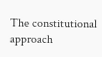The constitutional approach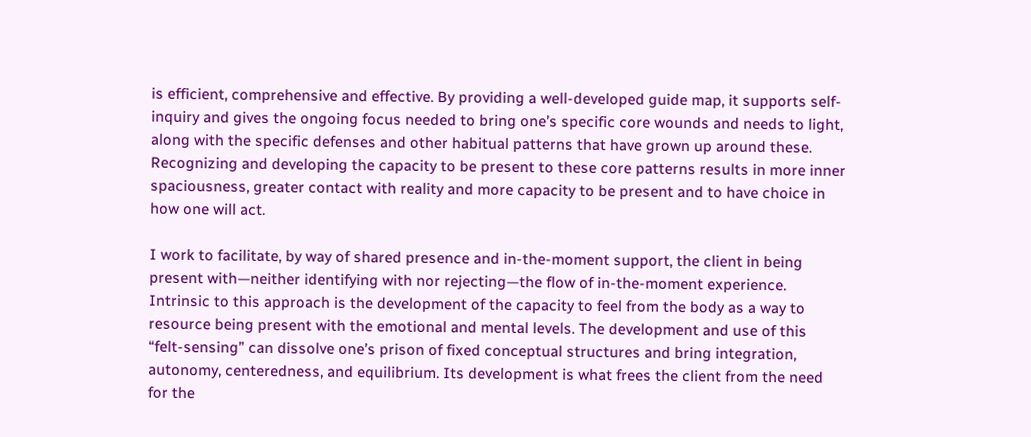is efficient, comprehensive and effective. By providing a well-developed guide map, it supports self-inquiry and gives the ongoing focus needed to bring one’s specific core wounds and needs to light, along with the specific defenses and other habitual patterns that have grown up around these. Recognizing and developing the capacity to be present to these core patterns results in more inner spaciousness, greater contact with reality and more capacity to be present and to have choice in how one will act.

I work to facilitate, by way of shared presence and in-the-moment support, the client in being present with—neither identifying with nor rejecting—the flow of in-the-moment experience. Intrinsic to this approach is the development of the capacity to feel from the body as a way to resource being present with the emotional and mental levels. The development and use of this “felt-sensing” can dissolve one’s prison of fixed conceptual structures and bring integration, autonomy, centeredness, and equilibrium. Its development is what frees the client from the need for the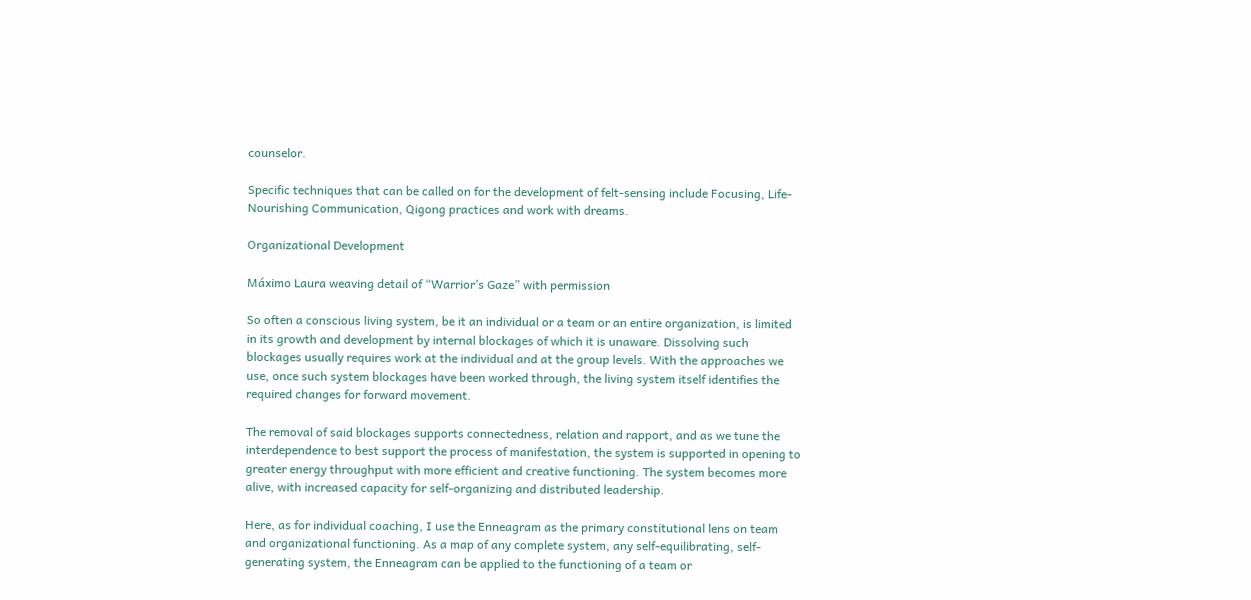counselor.

Specific techniques that can be called on for the development of felt-sensing include Focusing, Life-Nourishing Communication, Qigong practices and work with dreams.

Organizational Development

Máximo Laura weaving detail of “Warrior’s Gaze” with permission

So often a conscious living system, be it an individual or a team or an entire organization, is limited in its growth and development by internal blockages of which it is unaware. Dissolving such blockages usually requires work at the individual and at the group levels. With the approaches we use, once such system blockages have been worked through, the living system itself identifies the required changes for forward movement.

The removal of said blockages supports connectedness, relation and rapport, and as we tune the interdependence to best support the process of manifestation, the system is supported in opening to greater energy throughput with more efficient and creative functioning. The system becomes more alive, with increased capacity for self-organizing and distributed leadership.

Here, as for individual coaching, I use the Enneagram as the primary constitutional lens on team and organizational functioning. As a map of any complete system, any self-equilibrating, self-generating system, the Enneagram can be applied to the functioning of a team or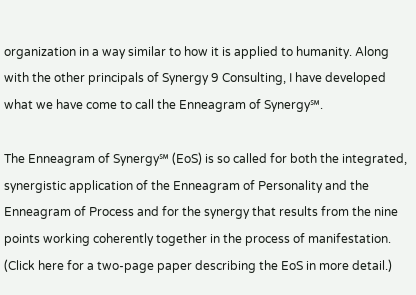organization in a way similar to how it is applied to humanity. Along with the other principals of Synergy 9 Consulting, I have developed what we have come to call the Enneagram of Synergy℠.

The Enneagram of Synergy℠ (EoS) is so called for both the integrated, synergistic application of the Enneagram of Personality and the Enneagram of Process and for the synergy that results from the nine points working coherently together in the process of manifestation. (Click here for a two-page paper describing the EoS in more detail.)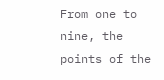From one to nine, the points of the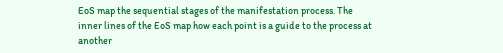EoS map the sequential stages of the manifestation process. The inner lines of the EoS map how each point is a guide to the process at another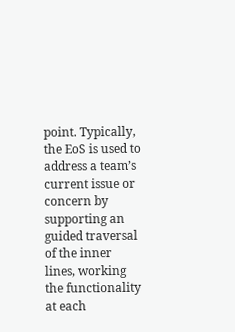point. Typically, the EoS is used to address a team’s current issue or concern by supporting an guided traversal of the inner lines, working the functionality at each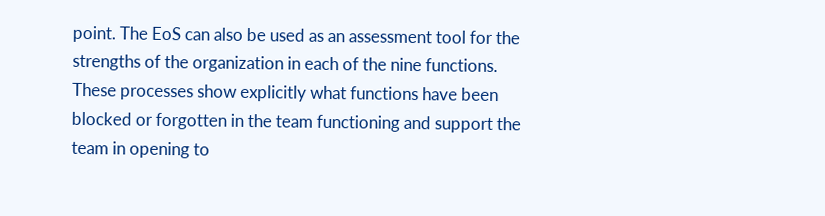point. The EoS can also be used as an assessment tool for the strengths of the organization in each of the nine functions. These processes show explicitly what functions have been blocked or forgotten in the team functioning and support the team in opening to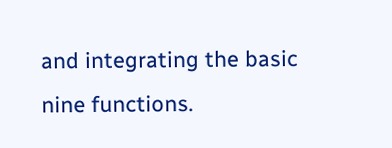and integrating the basic nine functions.